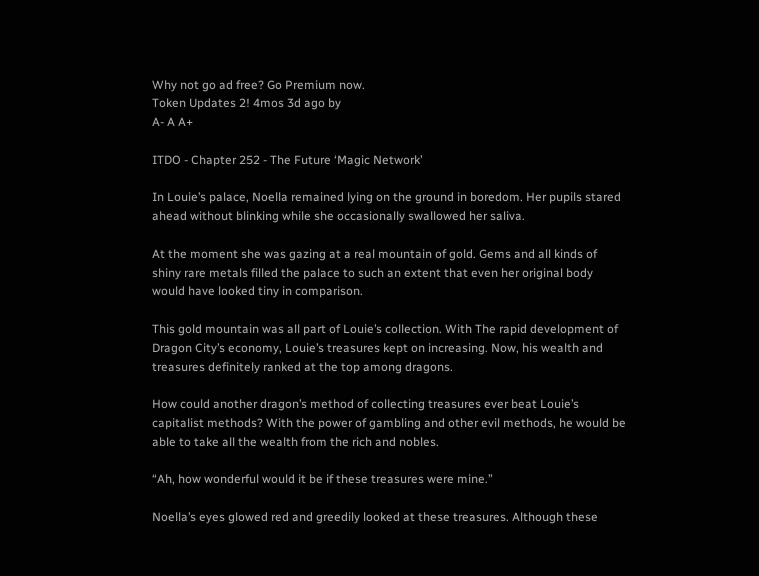Why not go ad free? Go Premium now.
Token Updates 2! 4mos 3d ago by
A- A A+

ITDO - Chapter 252 - The Future ‘Magic Network’

In Louie’s palace, Noella remained lying on the ground in boredom. Her pupils stared ahead without blinking while she occasionally swallowed her saliva.

At the moment she was gazing at a real mountain of gold. Gems and all kinds of shiny rare metals filled the palace to such an extent that even her original body would have looked tiny in comparison.

This gold mountain was all part of Louie’s collection. With The rapid development of Dragon City’s economy, Louie’s treasures kept on increasing. Now, his wealth and treasures definitely ranked at the top among dragons.

How could another dragon’s method of collecting treasures ever beat Louie’s capitalist methods? With the power of gambling and other evil methods, he would be able to take all the wealth from the rich and nobles.

“Ah, how wonderful would it be if these treasures were mine.”

Noella’s eyes glowed red and greedily looked at these treasures. Although these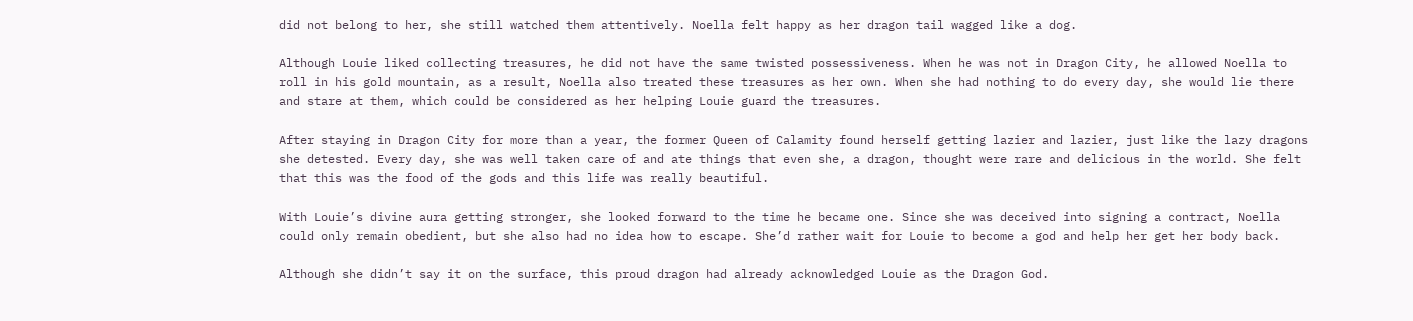did not belong to her, she still watched them attentively. Noella felt happy as her dragon tail wagged like a dog.

Although Louie liked collecting treasures, he did not have the same twisted possessiveness. When he was not in Dragon City, he allowed Noella to roll in his gold mountain, as a result, Noella also treated these treasures as her own. When she had nothing to do every day, she would lie there and stare at them, which could be considered as her helping Louie guard the treasures.

After staying in Dragon City for more than a year, the former Queen of Calamity found herself getting lazier and lazier, just like the lazy dragons she detested. Every day, she was well taken care of and ate things that even she, a dragon, thought were rare and delicious in the world. She felt that this was the food of the gods and this life was really beautiful.

With Louie’s divine aura getting stronger, she looked forward to the time he became one. Since she was deceived into signing a contract, Noella could only remain obedient, but she also had no idea how to escape. She’d rather wait for Louie to become a god and help her get her body back.

Although she didn’t say it on the surface, this proud dragon had already acknowledged Louie as the Dragon God.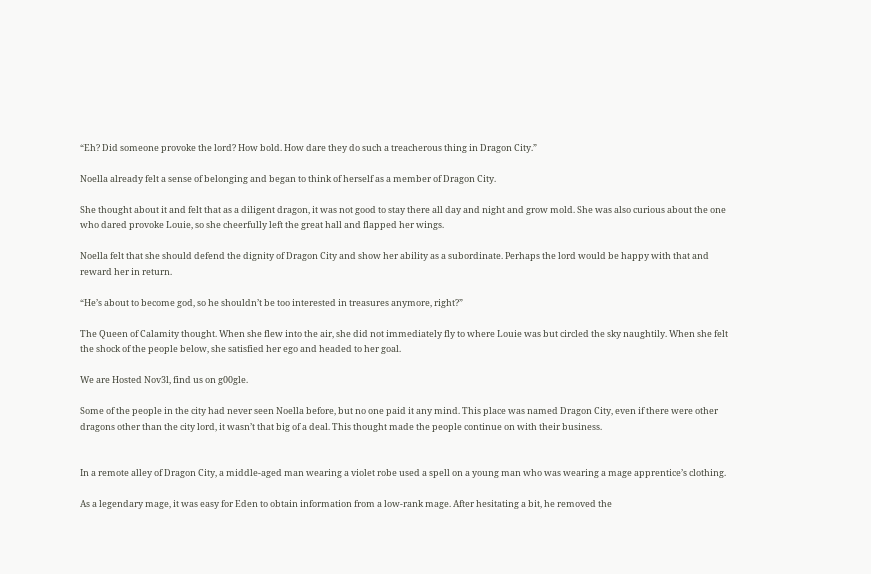“Eh? Did someone provoke the lord? How bold. How dare they do such a treacherous thing in Dragon City.”

Noella already felt a sense of belonging and began to think of herself as a member of Dragon City.

She thought about it and felt that as a diligent dragon, it was not good to stay there all day and night and grow mold. She was also curious about the one who dared provoke Louie, so she cheerfully left the great hall and flapped her wings.

Noella felt that she should defend the dignity of Dragon City and show her ability as a subordinate. Perhaps the lord would be happy with that and reward her in return.

“He’s about to become god, so he shouldn’t be too interested in treasures anymore, right?”

The Queen of Calamity thought. When she flew into the air, she did not immediately fly to where Louie was but circled the sky naughtily. When she felt the shock of the people below, she satisfied her ego and headed to her goal.

We are Hosted Nov3l, find us on g00gle.

Some of the people in the city had never seen Noella before, but no one paid it any mind. This place was named Dragon City, even if there were other dragons other than the city lord, it wasn’t that big of a deal. This thought made the people continue on with their business.


In a remote alley of Dragon City, a middle-aged man wearing a violet robe used a spell on a young man who was wearing a mage apprentice’s clothing.

As a legendary mage, it was easy for Eden to obtain information from a low-rank mage. After hesitating a bit, he removed the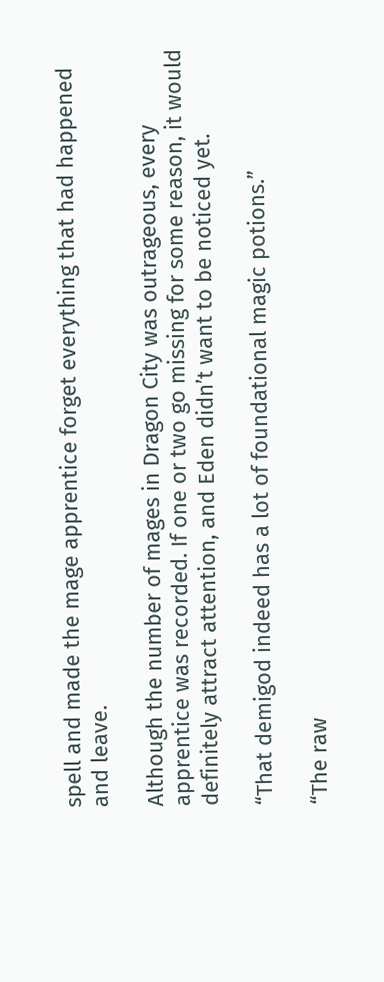spell and made the mage apprentice forget everything that had happened and leave.

Although the number of mages in Dragon City was outrageous, every apprentice was recorded. If one or two go missing for some reason, it would definitely attract attention, and Eden didn’t want to be noticed yet.

“That demigod indeed has a lot of foundational magic potions.”

“The raw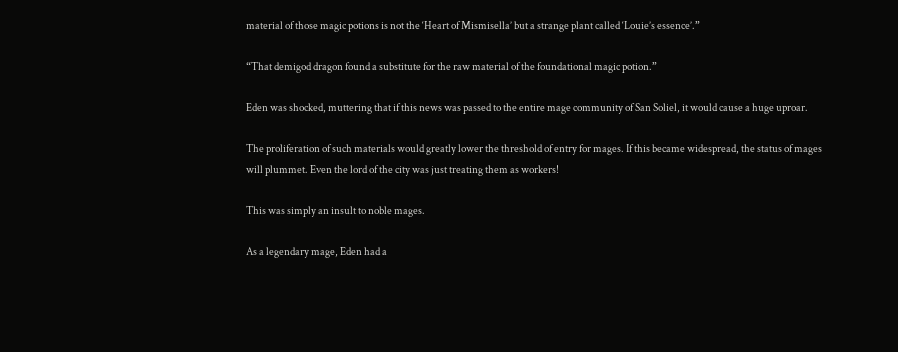material of those magic potions is not the ‘Heart of Mismisella’ but a strange plant called ‘Louie’s essence’.”

“That demigod dragon found a substitute for the raw material of the foundational magic potion.”

Eden was shocked, muttering that if this news was passed to the entire mage community of San Soliel, it would cause a huge uproar.

The proliferation of such materials would greatly lower the threshold of entry for mages. If this became widespread, the status of mages will plummet. Even the lord of the city was just treating them as workers!

This was simply an insult to noble mages.

As a legendary mage, Eden had a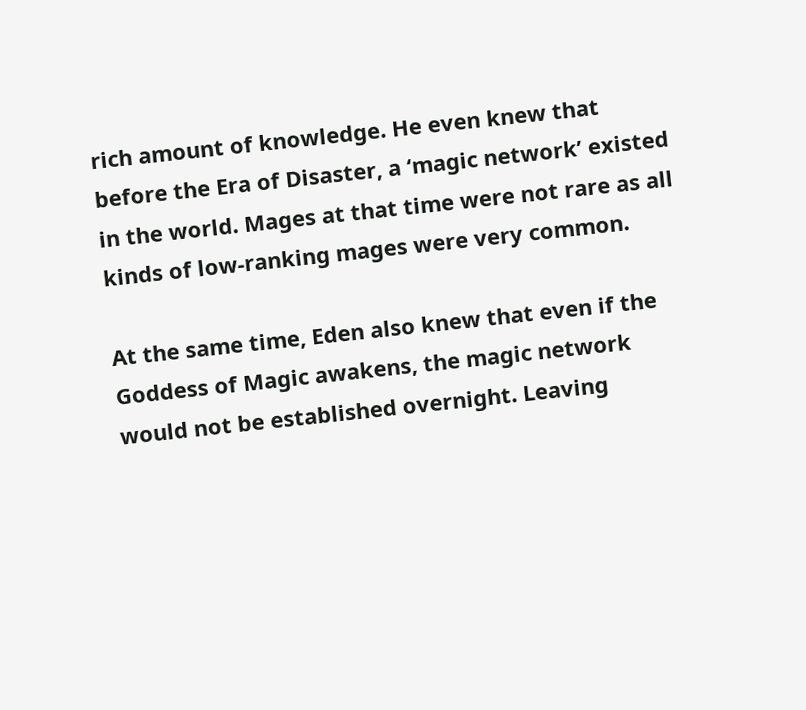rich amount of knowledge. He even knew that before the Era of Disaster, a ‘magic network’ existed in the world. Mages at that time were not rare as all kinds of low-ranking mages were very common.

At the same time, Eden also knew that even if the Goddess of Magic awakens, the magic network would not be established overnight. Leaving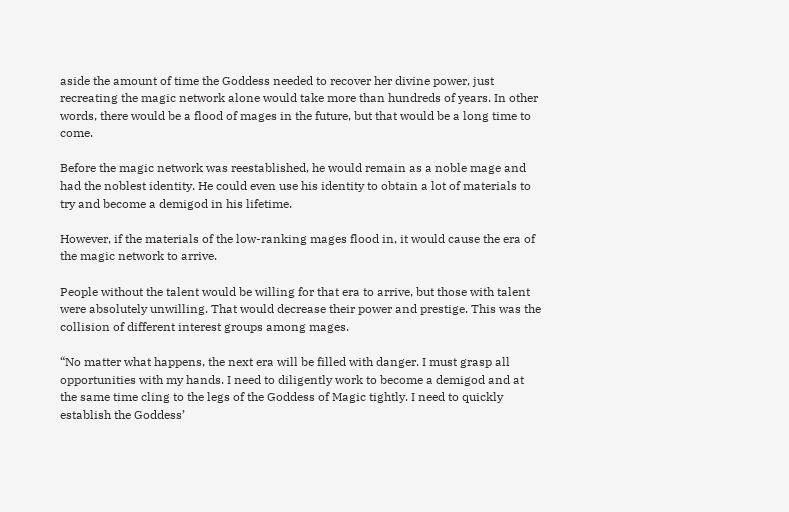aside the amount of time the Goddess needed to recover her divine power, just recreating the magic network alone would take more than hundreds of years. In other words, there would be a flood of mages in the future, but that would be a long time to come.

Before the magic network was reestablished, he would remain as a noble mage and had the noblest identity. He could even use his identity to obtain a lot of materials to try and become a demigod in his lifetime.

However, if the materials of the low-ranking mages flood in, it would cause the era of the magic network to arrive.

People without the talent would be willing for that era to arrive, but those with talent were absolutely unwilling. That would decrease their power and prestige. This was the collision of different interest groups among mages.

“No matter what happens, the next era will be filled with danger. I must grasp all opportunities with my hands. I need to diligently work to become a demigod and at the same time cling to the legs of the Goddess of Magic tightly. I need to quickly establish the Goddess’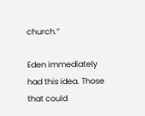church.”

Eden immediately had this idea. Those that could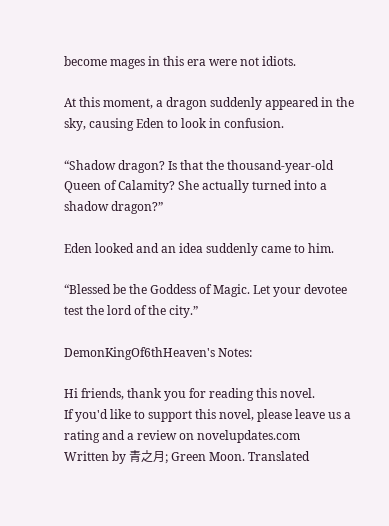become mages in this era were not idiots.

At this moment, a dragon suddenly appeared in the sky, causing Eden to look in confusion.

“Shadow dragon? Is that the thousand-year-old Queen of Calamity? She actually turned into a shadow dragon?”

Eden looked and an idea suddenly came to him.

“Blessed be the Goddess of Magic. Let your devotee test the lord of the city.”

DemonKingOf6thHeaven's Notes:

Hi friends, thank you for reading this novel.
If you'd like to support this novel, please leave us a rating and a review on novelupdates.com
Written by 青之月; Green Moon. Translated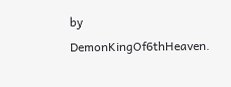by DemonKingOf6thHeaven.